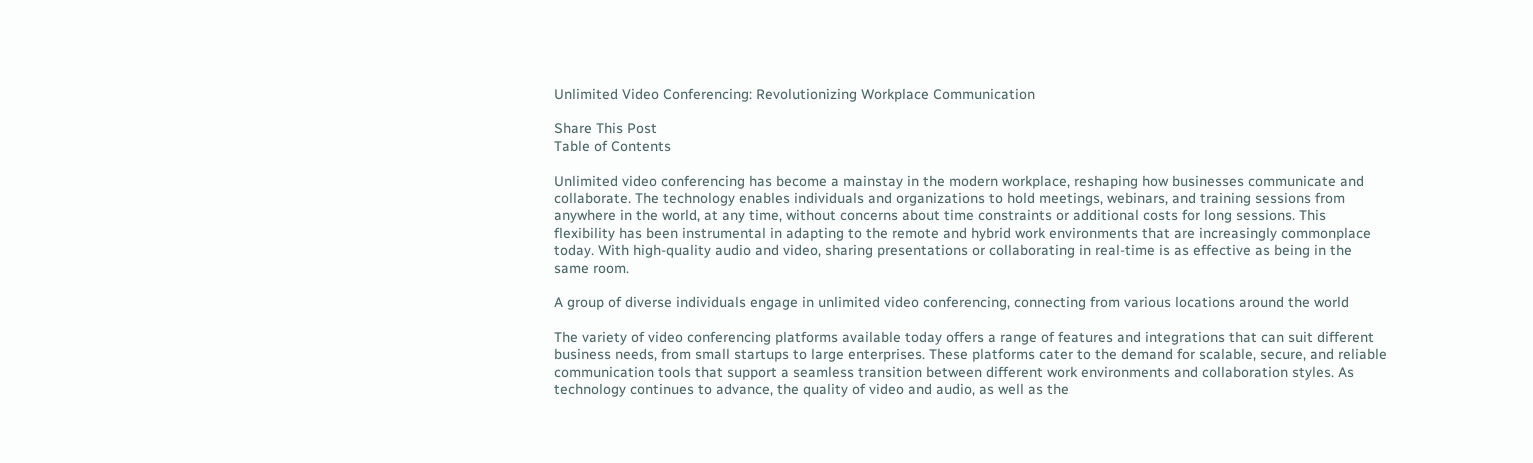Unlimited Video Conferencing: Revolutionizing Workplace Communication

Share This Post
Table of Contents

Unlimited video conferencing has become a mainstay in the modern workplace, reshaping how businesses communicate and collaborate. The technology enables individuals and organizations to hold meetings, webinars, and training sessions from anywhere in the world, at any time, without concerns about time constraints or additional costs for long sessions. This flexibility has been instrumental in adapting to the remote and hybrid work environments that are increasingly commonplace today. With high-quality audio and video, sharing presentations or collaborating in real-time is as effective as being in the same room.

A group of diverse individuals engage in unlimited video conferencing, connecting from various locations around the world

The variety of video conferencing platforms available today offers a range of features and integrations that can suit different business needs, from small startups to large enterprises. These platforms cater to the demand for scalable, secure, and reliable communication tools that support a seamless transition between different work environments and collaboration styles. As technology continues to advance, the quality of video and audio, as well as the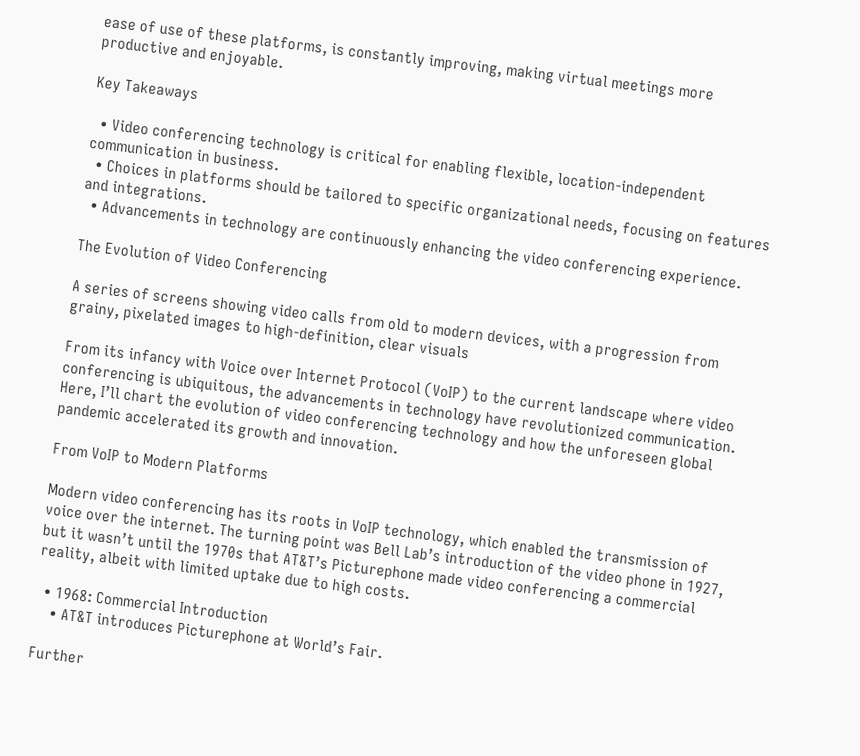ease of use of these platforms, is constantly improving, making virtual meetings more productive and enjoyable.

Key Takeaways

  • Video conferencing technology is critical for enabling flexible, location-independent communication in business.
  • Choices in platforms should be tailored to specific organizational needs, focusing on features and integrations.
  • Advancements in technology are continuously enhancing the video conferencing experience.

The Evolution of Video Conferencing

A series of screens showing video calls from old to modern devices, with a progression from grainy, pixelated images to high-definition, clear visuals

From its infancy with Voice over Internet Protocol (VoIP) to the current landscape where video conferencing is ubiquitous, the advancements in technology have revolutionized communication. Here, I’ll chart the evolution of video conferencing technology and how the unforeseen global pandemic accelerated its growth and innovation.

From VoIP to Modern Platforms

Modern video conferencing has its roots in VoIP technology, which enabled the transmission of voice over the internet. The turning point was Bell Lab’s introduction of the video phone in 1927, but it wasn’t until the 1970s that AT&T’s Picturephone made video conferencing a commercial reality, albeit with limited uptake due to high costs.

  • 1968: Commercial Introduction
    • AT&T introduces Picturephone at World’s Fair.

Further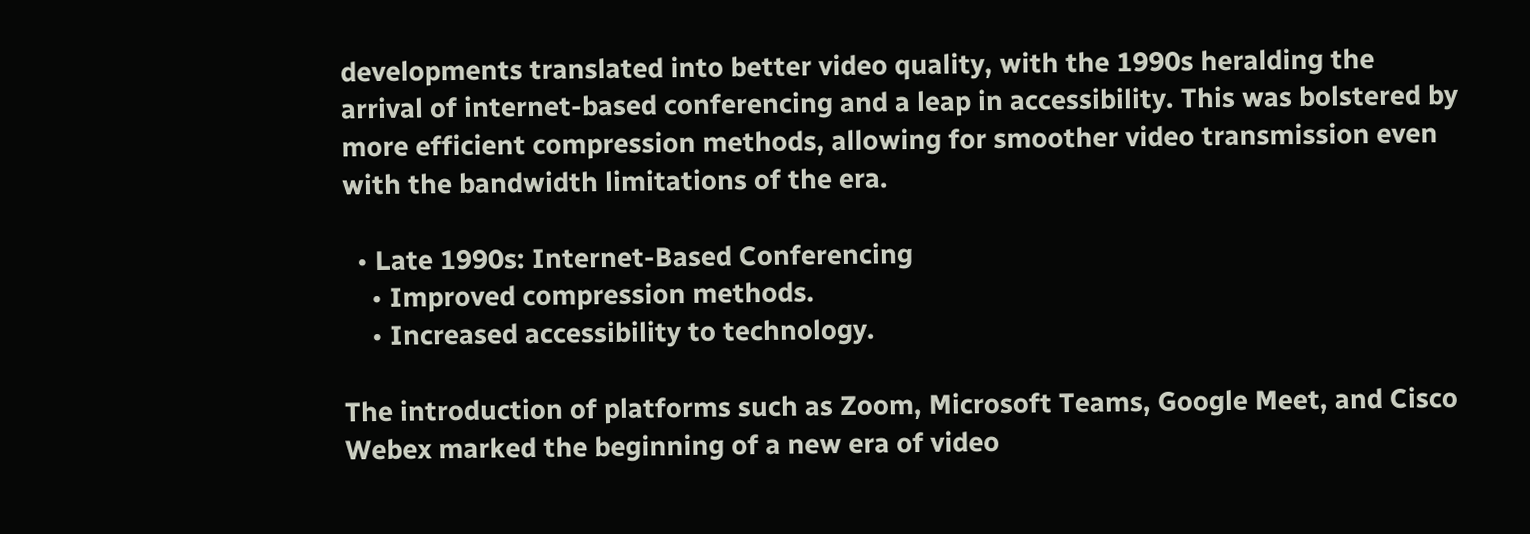developments translated into better video quality, with the 1990s heralding the arrival of internet-based conferencing and a leap in accessibility. This was bolstered by more efficient compression methods, allowing for smoother video transmission even with the bandwidth limitations of the era.

  • Late 1990s: Internet-Based Conferencing
    • Improved compression methods.
    • Increased accessibility to technology.

The introduction of platforms such as Zoom, Microsoft Teams, Google Meet, and Cisco Webex marked the beginning of a new era of video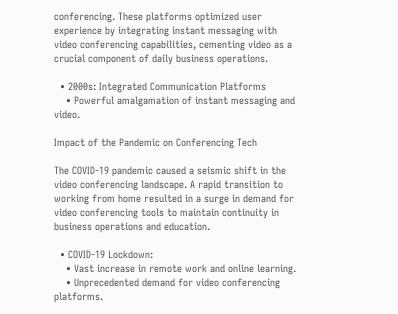conferencing. These platforms optimized user experience by integrating instant messaging with video conferencing capabilities, cementing video as a crucial component of daily business operations.

  • 2000s: Integrated Communication Platforms
    • Powerful amalgamation of instant messaging and video.

Impact of the Pandemic on Conferencing Tech

The COVID-19 pandemic caused a seismic shift in the video conferencing landscape. A rapid transition to working from home resulted in a surge in demand for video conferencing tools to maintain continuity in business operations and education.

  • COVID-19 Lockdown:
    • Vast increase in remote work and online learning.
    • Unprecedented demand for video conferencing platforms.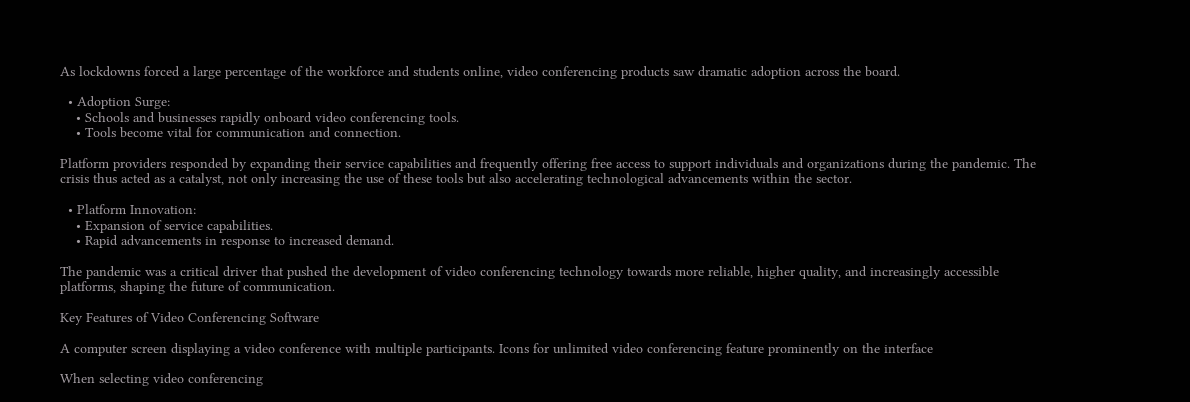As lockdowns forced a large percentage of the workforce and students online, video conferencing products saw dramatic adoption across the board.

  • Adoption Surge:
    • Schools and businesses rapidly onboard video conferencing tools.
    • Tools become vital for communication and connection.

Platform providers responded by expanding their service capabilities and frequently offering free access to support individuals and organizations during the pandemic. The crisis thus acted as a catalyst, not only increasing the use of these tools but also accelerating technological advancements within the sector.

  • Platform Innovation:
    • Expansion of service capabilities.
    • Rapid advancements in response to increased demand.

The pandemic was a critical driver that pushed the development of video conferencing technology towards more reliable, higher quality, and increasingly accessible platforms, shaping the future of communication.

Key Features of Video Conferencing Software

A computer screen displaying a video conference with multiple participants. Icons for unlimited video conferencing feature prominently on the interface

When selecting video conferencing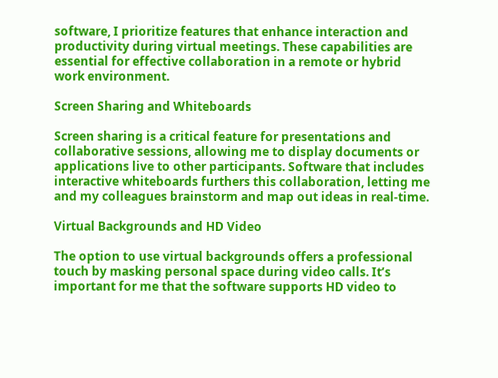software, I prioritize features that enhance interaction and productivity during virtual meetings. These capabilities are essential for effective collaboration in a remote or hybrid work environment.

Screen Sharing and Whiteboards

Screen sharing is a critical feature for presentations and collaborative sessions, allowing me to display documents or applications live to other participants. Software that includes interactive whiteboards furthers this collaboration, letting me and my colleagues brainstorm and map out ideas in real-time.

Virtual Backgrounds and HD Video

The option to use virtual backgrounds offers a professional touch by masking personal space during video calls. It’s important for me that the software supports HD video to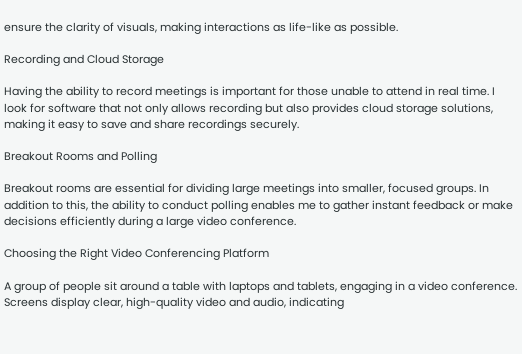ensure the clarity of visuals, making interactions as life-like as possible.

Recording and Cloud Storage

Having the ability to record meetings is important for those unable to attend in real time. I look for software that not only allows recording but also provides cloud storage solutions, making it easy to save and share recordings securely.

Breakout Rooms and Polling

Breakout rooms are essential for dividing large meetings into smaller, focused groups. In addition to this, the ability to conduct polling enables me to gather instant feedback or make decisions efficiently during a large video conference.

Choosing the Right Video Conferencing Platform

A group of people sit around a table with laptops and tablets, engaging in a video conference. Screens display clear, high-quality video and audio, indicating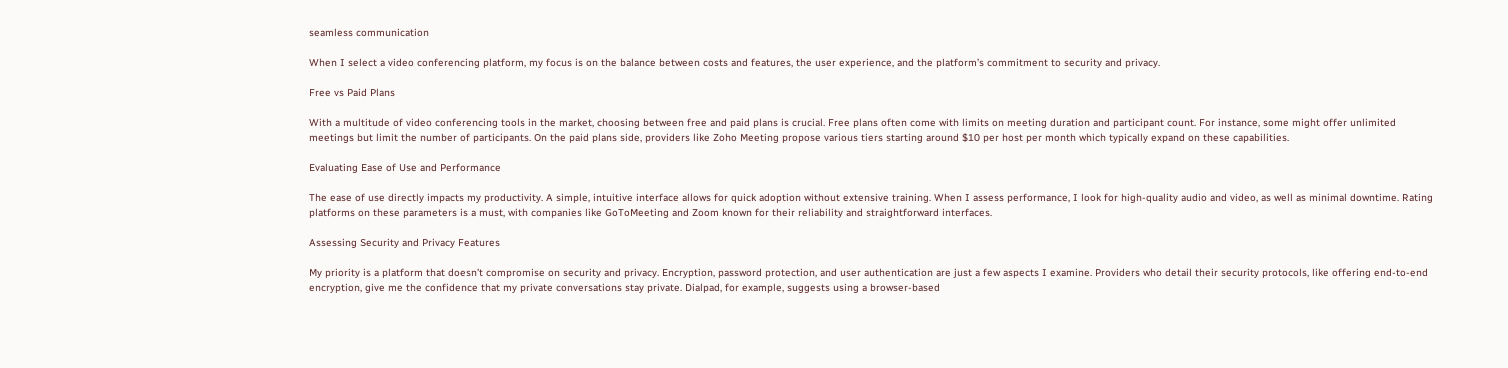seamless communication

When I select a video conferencing platform, my focus is on the balance between costs and features, the user experience, and the platform’s commitment to security and privacy.

Free vs Paid Plans

With a multitude of video conferencing tools in the market, choosing between free and paid plans is crucial. Free plans often come with limits on meeting duration and participant count. For instance, some might offer unlimited meetings but limit the number of participants. On the paid plans side, providers like Zoho Meeting propose various tiers starting around $10 per host per month which typically expand on these capabilities.

Evaluating Ease of Use and Performance

The ease of use directly impacts my productivity. A simple, intuitive interface allows for quick adoption without extensive training. When I assess performance, I look for high-quality audio and video, as well as minimal downtime. Rating platforms on these parameters is a must, with companies like GoToMeeting and Zoom known for their reliability and straightforward interfaces.

Assessing Security and Privacy Features

My priority is a platform that doesn’t compromise on security and privacy. Encryption, password protection, and user authentication are just a few aspects I examine. Providers who detail their security protocols, like offering end-to-end encryption, give me the confidence that my private conversations stay private. Dialpad, for example, suggests using a browser-based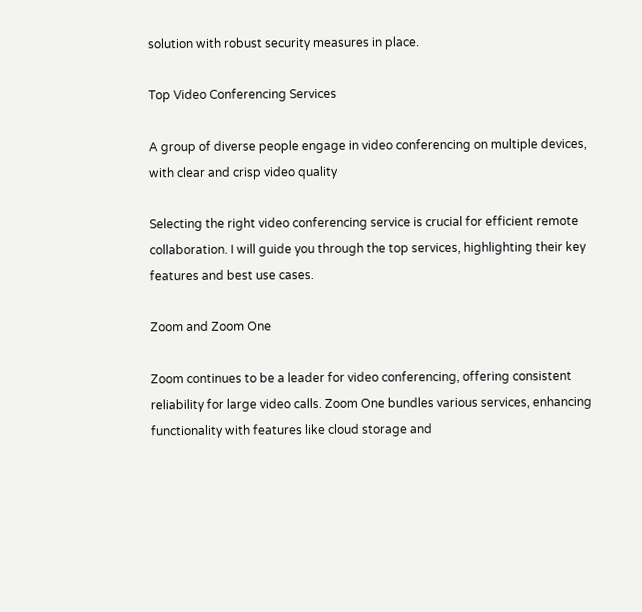solution with robust security measures in place.

Top Video Conferencing Services

A group of diverse people engage in video conferencing on multiple devices, with clear and crisp video quality

Selecting the right video conferencing service is crucial for efficient remote collaboration. I will guide you through the top services, highlighting their key features and best use cases.

Zoom and Zoom One

Zoom continues to be a leader for video conferencing, offering consistent reliability for large video calls. Zoom One bundles various services, enhancing functionality with features like cloud storage and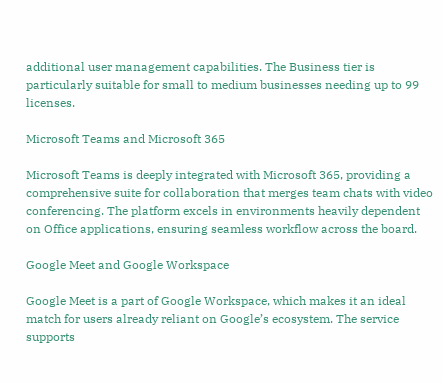additional user management capabilities. The Business tier is particularly suitable for small to medium businesses needing up to 99 licenses.

Microsoft Teams and Microsoft 365

Microsoft Teams is deeply integrated with Microsoft 365, providing a comprehensive suite for collaboration that merges team chats with video conferencing. The platform excels in environments heavily dependent on Office applications, ensuring seamless workflow across the board.

Google Meet and Google Workspace

Google Meet is a part of Google Workspace, which makes it an ideal match for users already reliant on Google’s ecosystem. The service supports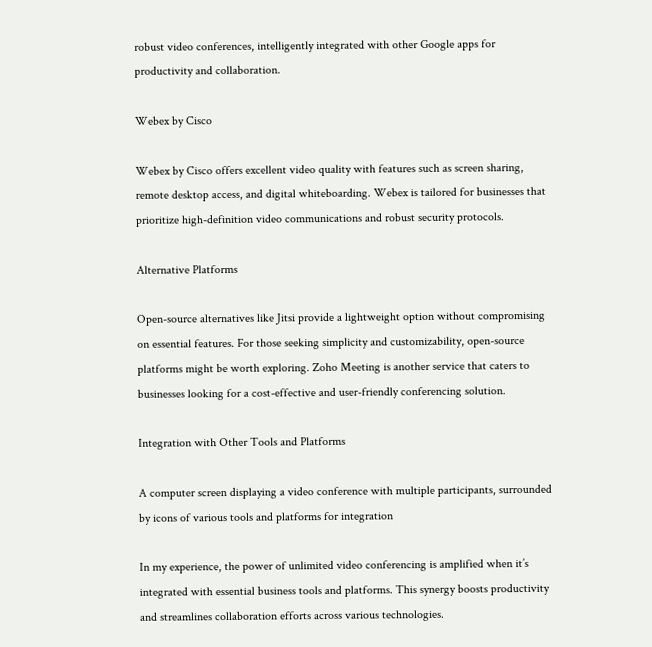robust video conferences, intelligently integrated with other Google apps for productivity and collaboration.

Webex by Cisco

Webex by Cisco offers excellent video quality with features such as screen sharing, remote desktop access, and digital whiteboarding. Webex is tailored for businesses that prioritize high-definition video communications and robust security protocols.

Alternative Platforms

Open-source alternatives like Jitsi provide a lightweight option without compromising on essential features. For those seeking simplicity and customizability, open-source platforms might be worth exploring. Zoho Meeting is another service that caters to businesses looking for a cost-effective and user-friendly conferencing solution.

Integration with Other Tools and Platforms

A computer screen displaying a video conference with multiple participants, surrounded by icons of various tools and platforms for integration

In my experience, the power of unlimited video conferencing is amplified when it’s integrated with essential business tools and platforms. This synergy boosts productivity and streamlines collaboration efforts across various technologies.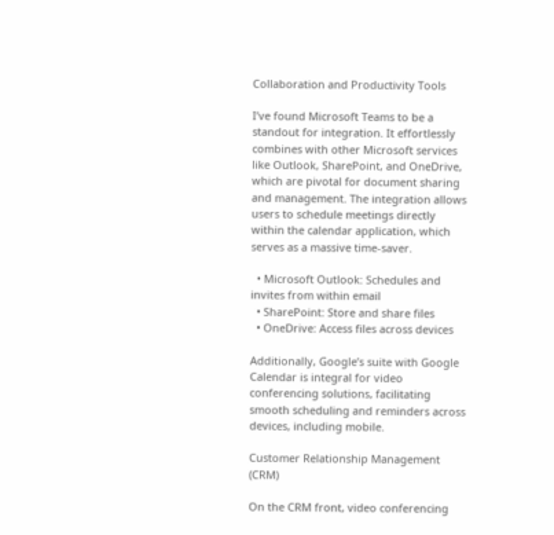Collaboration and Productivity Tools

I’ve found Microsoft Teams to be a standout for integration. It effortlessly combines with other Microsoft services like Outlook, SharePoint, and OneDrive, which are pivotal for document sharing and management. The integration allows users to schedule meetings directly within the calendar application, which serves as a massive time-saver.

  • Microsoft Outlook: Schedules and invites from within email
  • SharePoint: Store and share files
  • OneDrive: Access files across devices

Additionally, Google’s suite with Google Calendar is integral for video conferencing solutions, facilitating smooth scheduling and reminders across devices, including mobile.

Customer Relationship Management (CRM)

On the CRM front, video conferencing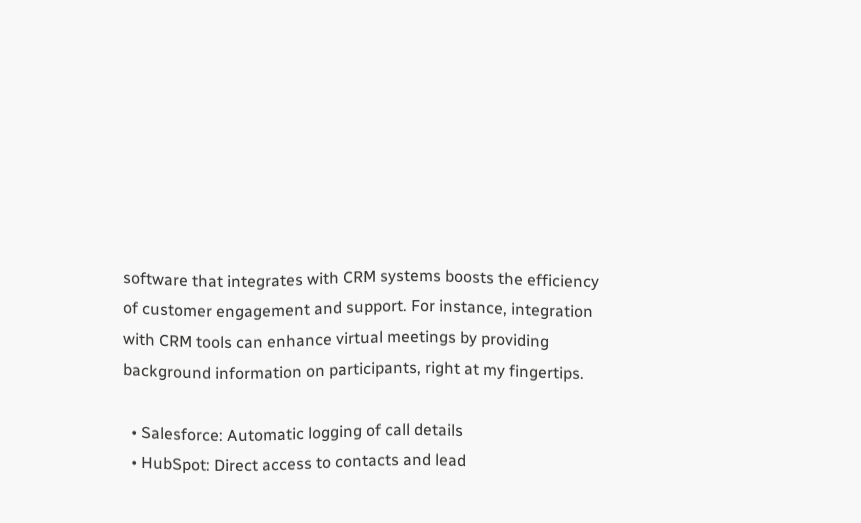software that integrates with CRM systems boosts the efficiency of customer engagement and support. For instance, integration with CRM tools can enhance virtual meetings by providing background information on participants, right at my fingertips.

  • Salesforce: Automatic logging of call details
  • HubSpot: Direct access to contacts and lead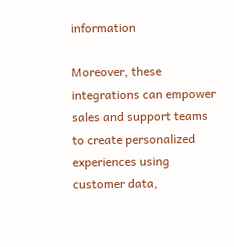information

Moreover, these integrations can empower sales and support teams to create personalized experiences using customer data,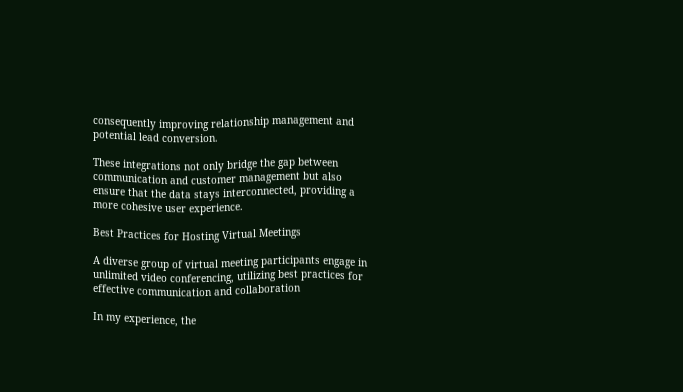consequently improving relationship management and potential lead conversion.

These integrations not only bridge the gap between communication and customer management but also ensure that the data stays interconnected, providing a more cohesive user experience.

Best Practices for Hosting Virtual Meetings

A diverse group of virtual meeting participants engage in unlimited video conferencing, utilizing best practices for effective communication and collaboration

In my experience, the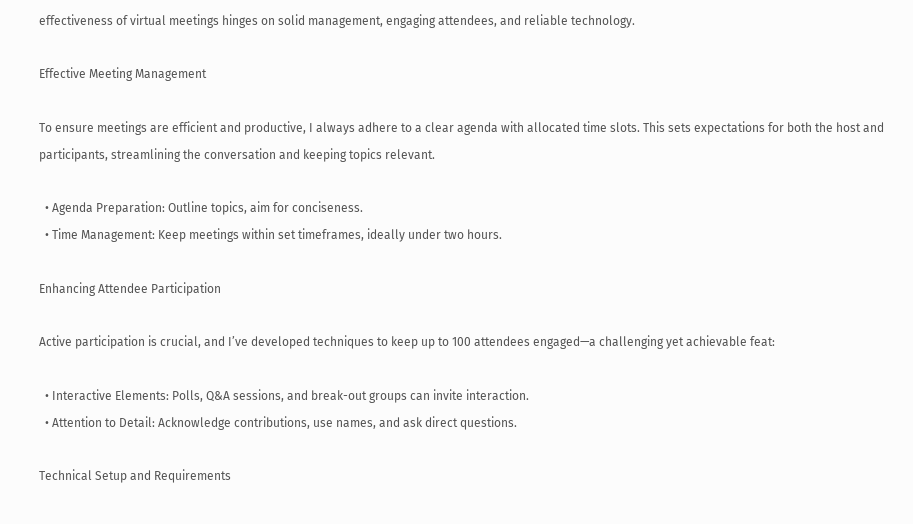effectiveness of virtual meetings hinges on solid management, engaging attendees, and reliable technology.

Effective Meeting Management

To ensure meetings are efficient and productive, I always adhere to a clear agenda with allocated time slots. This sets expectations for both the host and participants, streamlining the conversation and keeping topics relevant.

  • Agenda Preparation: Outline topics, aim for conciseness.
  • Time Management: Keep meetings within set timeframes, ideally under two hours.

Enhancing Attendee Participation

Active participation is crucial, and I’ve developed techniques to keep up to 100 attendees engaged—a challenging yet achievable feat:

  • Interactive Elements: Polls, Q&A sessions, and break-out groups can invite interaction.
  • Attention to Detail: Acknowledge contributions, use names, and ask direct questions.

Technical Setup and Requirements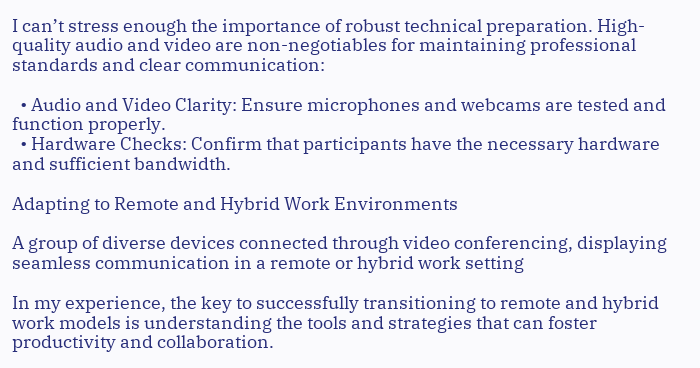I can’t stress enough the importance of robust technical preparation. High-quality audio and video are non-negotiables for maintaining professional standards and clear communication:

  • Audio and Video Clarity: Ensure microphones and webcams are tested and function properly.
  • Hardware Checks: Confirm that participants have the necessary hardware and sufficient bandwidth.

Adapting to Remote and Hybrid Work Environments

A group of diverse devices connected through video conferencing, displaying seamless communication in a remote or hybrid work setting

In my experience, the key to successfully transitioning to remote and hybrid work models is understanding the tools and strategies that can foster productivity and collaboration.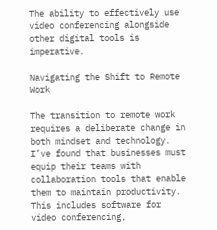The ability to effectively use video conferencing alongside other digital tools is imperative.

Navigating the Shift to Remote Work

The transition to remote work requires a deliberate change in both mindset and technology. I’ve found that businesses must equip their teams with collaboration tools that enable them to maintain productivity. This includes software for video conferencing,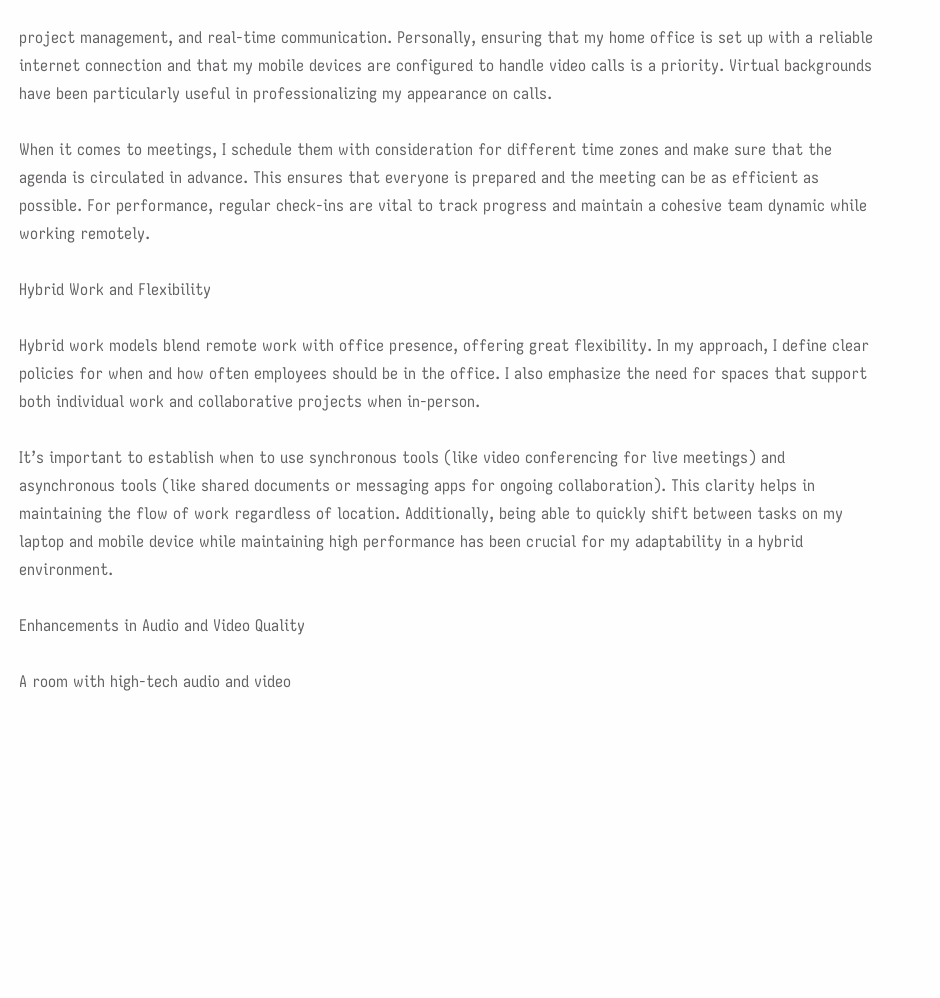project management, and real-time communication. Personally, ensuring that my home office is set up with a reliable internet connection and that my mobile devices are configured to handle video calls is a priority. Virtual backgrounds have been particularly useful in professionalizing my appearance on calls.

When it comes to meetings, I schedule them with consideration for different time zones and make sure that the agenda is circulated in advance. This ensures that everyone is prepared and the meeting can be as efficient as possible. For performance, regular check-ins are vital to track progress and maintain a cohesive team dynamic while working remotely.

Hybrid Work and Flexibility

Hybrid work models blend remote work with office presence, offering great flexibility. In my approach, I define clear policies for when and how often employees should be in the office. I also emphasize the need for spaces that support both individual work and collaborative projects when in-person.

It’s important to establish when to use synchronous tools (like video conferencing for live meetings) and asynchronous tools (like shared documents or messaging apps for ongoing collaboration). This clarity helps in maintaining the flow of work regardless of location. Additionally, being able to quickly shift between tasks on my laptop and mobile device while maintaining high performance has been crucial for my adaptability in a hybrid environment.

Enhancements in Audio and Video Quality

A room with high-tech audio and video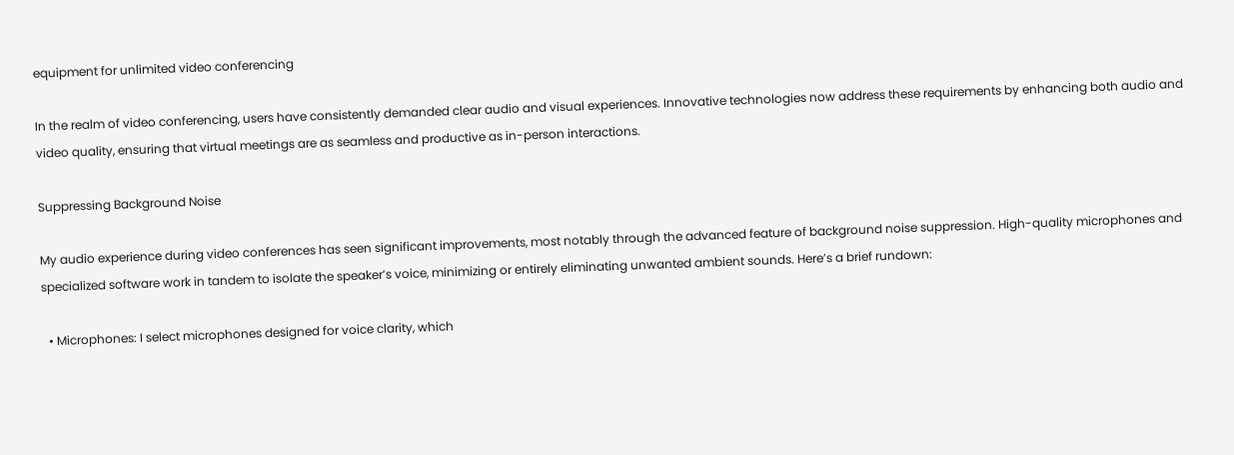equipment for unlimited video conferencing

In the realm of video conferencing, users have consistently demanded clear audio and visual experiences. Innovative technologies now address these requirements by enhancing both audio and video quality, ensuring that virtual meetings are as seamless and productive as in-person interactions.

Suppressing Background Noise

My audio experience during video conferences has seen significant improvements, most notably through the advanced feature of background noise suppression. High-quality microphones and specialized software work in tandem to isolate the speaker’s voice, minimizing or entirely eliminating unwanted ambient sounds. Here’s a brief rundown:

  • Microphones: I select microphones designed for voice clarity, which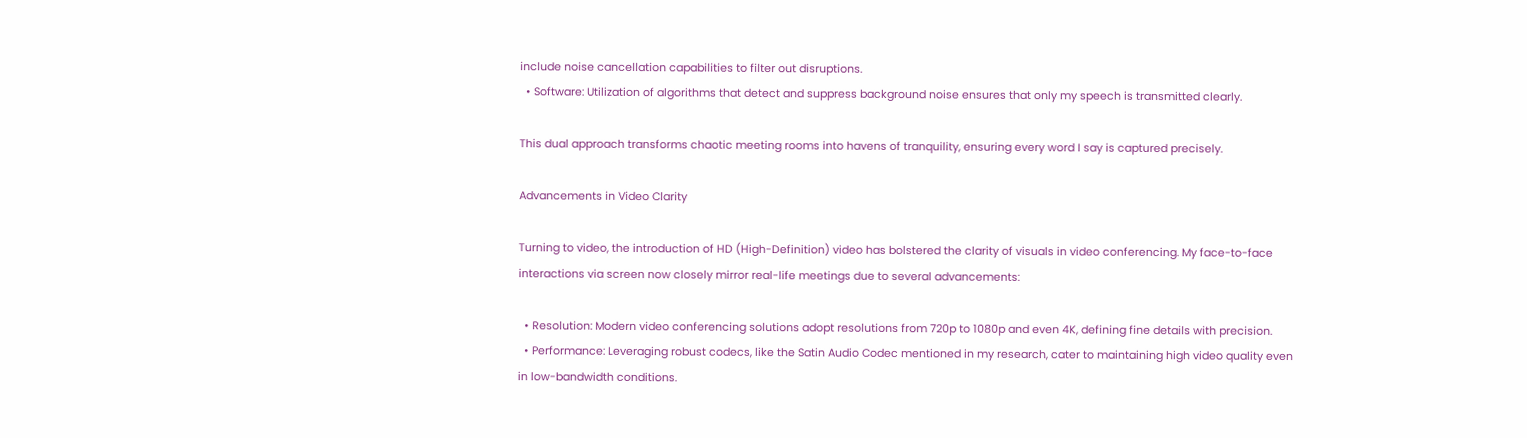include noise cancellation capabilities to filter out disruptions.
  • Software: Utilization of algorithms that detect and suppress background noise ensures that only my speech is transmitted clearly.

This dual approach transforms chaotic meeting rooms into havens of tranquility, ensuring every word I say is captured precisely.

Advancements in Video Clarity

Turning to video, the introduction of HD (High-Definition) video has bolstered the clarity of visuals in video conferencing. My face-to-face interactions via screen now closely mirror real-life meetings due to several advancements:

  • Resolution: Modern video conferencing solutions adopt resolutions from 720p to 1080p and even 4K, defining fine details with precision.
  • Performance: Leveraging robust codecs, like the Satin Audio Codec mentioned in my research, cater to maintaining high video quality even in low-bandwidth conditions.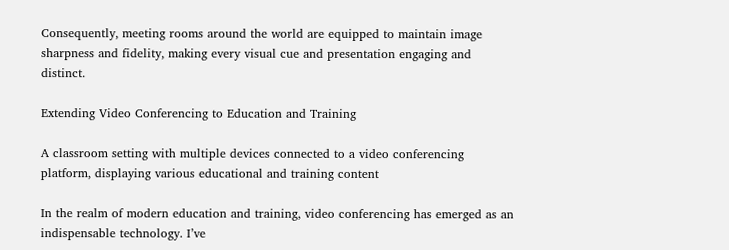Consequently, meeting rooms around the world are equipped to maintain image sharpness and fidelity, making every visual cue and presentation engaging and distinct.

Extending Video Conferencing to Education and Training

A classroom setting with multiple devices connected to a video conferencing platform, displaying various educational and training content

In the realm of modern education and training, video conferencing has emerged as an indispensable technology. I’ve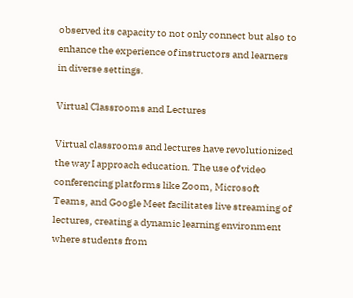observed its capacity to not only connect but also to enhance the experience of instructors and learners in diverse settings.

Virtual Classrooms and Lectures

Virtual classrooms and lectures have revolutionized the way I approach education. The use of video conferencing platforms like Zoom, Microsoft Teams, and Google Meet facilitates live streaming of lectures, creating a dynamic learning environment where students from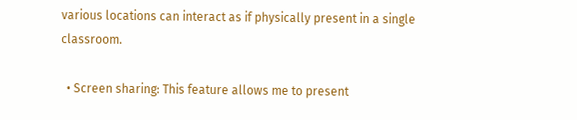various locations can interact as if physically present in a single classroom.

  • Screen sharing: This feature allows me to present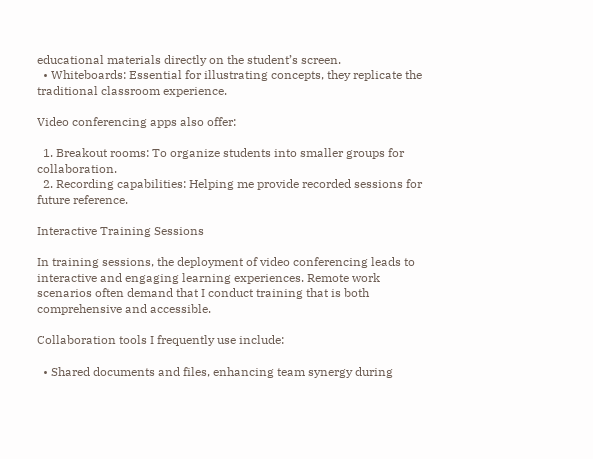educational materials directly on the student’s screen.
  • Whiteboards: Essential for illustrating concepts, they replicate the traditional classroom experience.

Video conferencing apps also offer:

  1. Breakout rooms: To organize students into smaller groups for collaboration.
  2. Recording capabilities: Helping me provide recorded sessions for future reference.

Interactive Training Sessions

In training sessions, the deployment of video conferencing leads to interactive and engaging learning experiences. Remote work scenarios often demand that I conduct training that is both comprehensive and accessible.

Collaboration tools I frequently use include:

  • Shared documents and files, enhancing team synergy during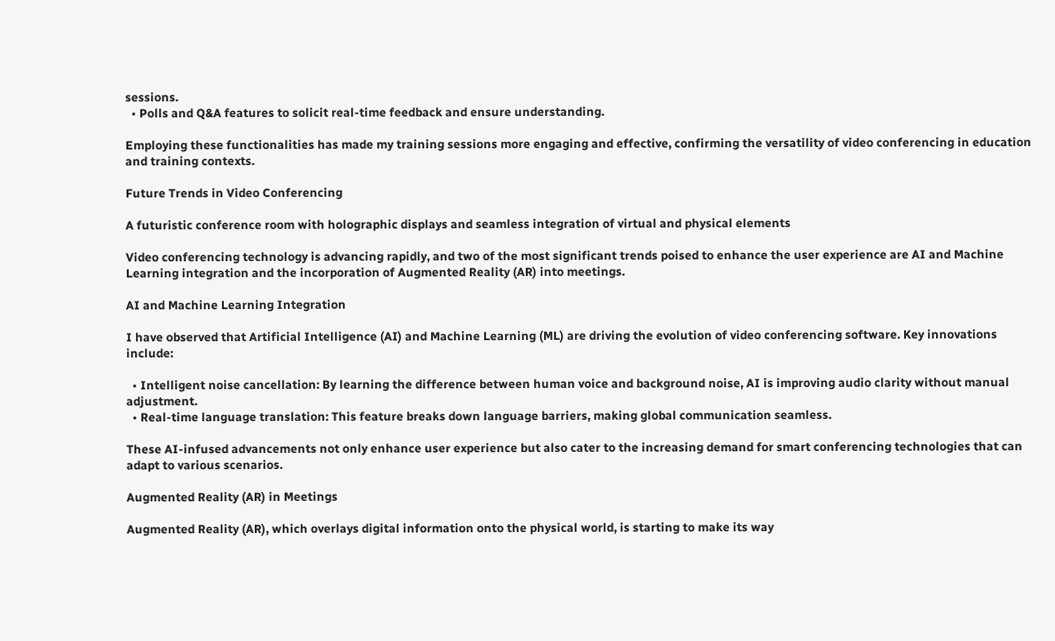sessions.
  • Polls and Q&A features to solicit real-time feedback and ensure understanding.

Employing these functionalities has made my training sessions more engaging and effective, confirming the versatility of video conferencing in education and training contexts.

Future Trends in Video Conferencing

A futuristic conference room with holographic displays and seamless integration of virtual and physical elements

Video conferencing technology is advancing rapidly, and two of the most significant trends poised to enhance the user experience are AI and Machine Learning integration and the incorporation of Augmented Reality (AR) into meetings.

AI and Machine Learning Integration

I have observed that Artificial Intelligence (AI) and Machine Learning (ML) are driving the evolution of video conferencing software. Key innovations include:

  • Intelligent noise cancellation: By learning the difference between human voice and background noise, AI is improving audio clarity without manual adjustment.
  • Real-time language translation: This feature breaks down language barriers, making global communication seamless.

These AI-infused advancements not only enhance user experience but also cater to the increasing demand for smart conferencing technologies that can adapt to various scenarios.

Augmented Reality (AR) in Meetings

Augmented Reality (AR), which overlays digital information onto the physical world, is starting to make its way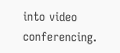into video conferencing.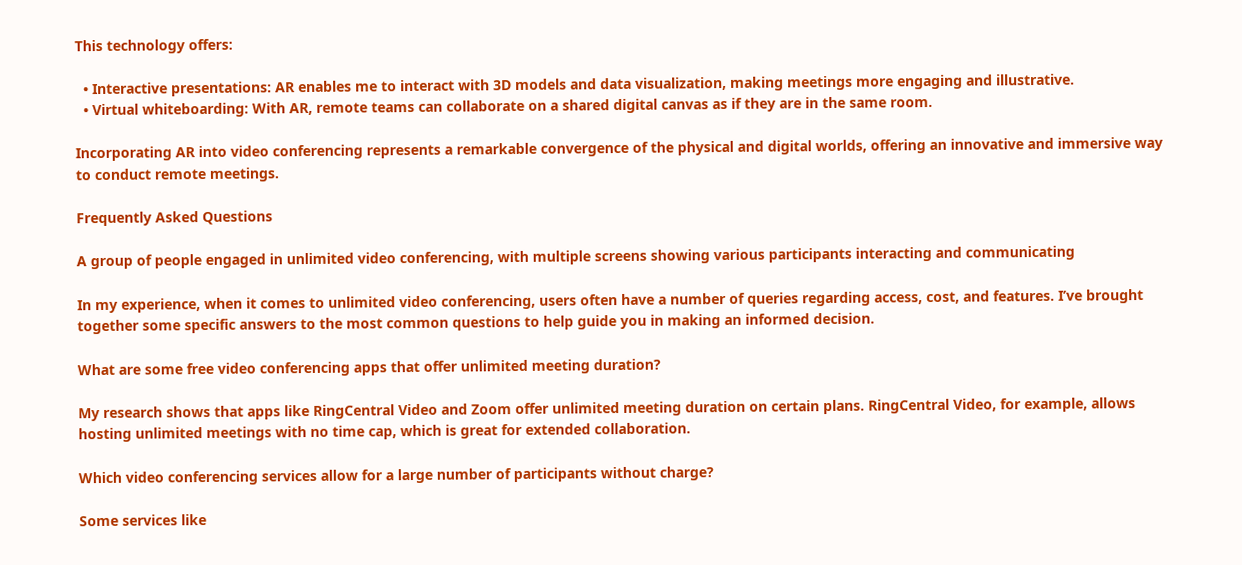This technology offers:

  • Interactive presentations: AR enables me to interact with 3D models and data visualization, making meetings more engaging and illustrative.
  • Virtual whiteboarding: With AR, remote teams can collaborate on a shared digital canvas as if they are in the same room.

Incorporating AR into video conferencing represents a remarkable convergence of the physical and digital worlds, offering an innovative and immersive way to conduct remote meetings.

Frequently Asked Questions

A group of people engaged in unlimited video conferencing, with multiple screens showing various participants interacting and communicating

In my experience, when it comes to unlimited video conferencing, users often have a number of queries regarding access, cost, and features. I’ve brought together some specific answers to the most common questions to help guide you in making an informed decision.

What are some free video conferencing apps that offer unlimited meeting duration?

My research shows that apps like RingCentral Video and Zoom offer unlimited meeting duration on certain plans. RingCentral Video, for example, allows hosting unlimited meetings with no time cap, which is great for extended collaboration.

Which video conferencing services allow for a large number of participants without charge?

Some services like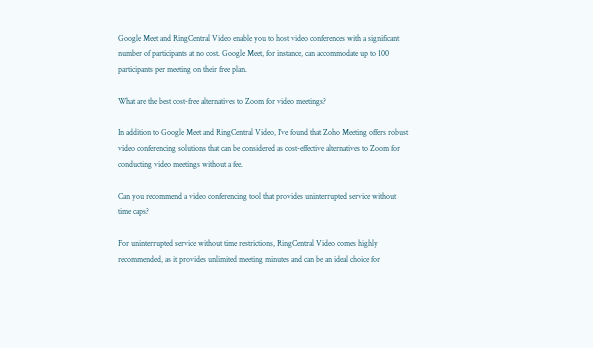Google Meet and RingCentral Video enable you to host video conferences with a significant number of participants at no cost. Google Meet, for instance, can accommodate up to 100 participants per meeting on their free plan.

What are the best cost-free alternatives to Zoom for video meetings?

In addition to Google Meet and RingCentral Video, I’ve found that Zoho Meeting offers robust video conferencing solutions that can be considered as cost-effective alternatives to Zoom for conducting video meetings without a fee.

Can you recommend a video conferencing tool that provides uninterrupted service without time caps?

For uninterrupted service without time restrictions, RingCentral Video comes highly recommended, as it provides unlimited meeting minutes and can be an ideal choice for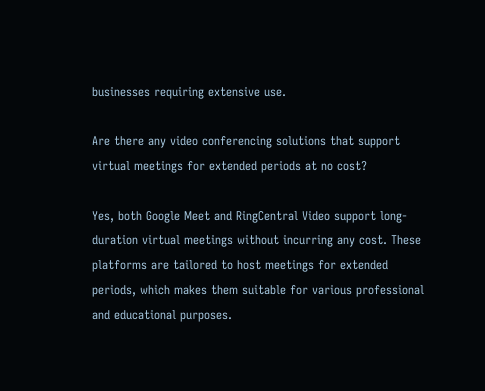businesses requiring extensive use.

Are there any video conferencing solutions that support virtual meetings for extended periods at no cost?

Yes, both Google Meet and RingCentral Video support long-duration virtual meetings without incurring any cost. These platforms are tailored to host meetings for extended periods, which makes them suitable for various professional and educational purposes.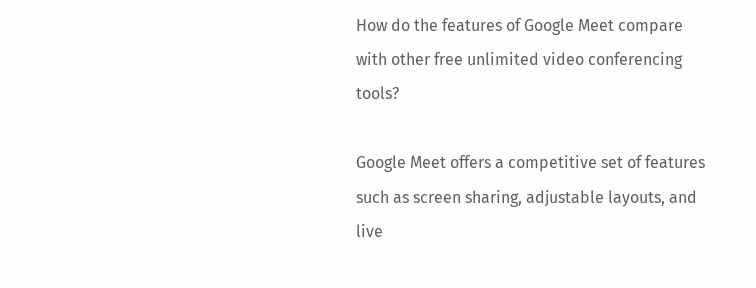How do the features of Google Meet compare with other free unlimited video conferencing tools?

Google Meet offers a competitive set of features such as screen sharing, adjustable layouts, and live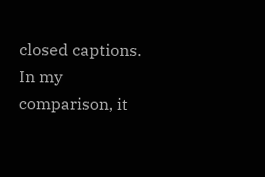closed captions. In my comparison, it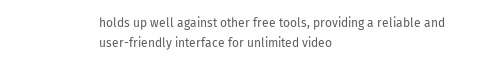holds up well against other free tools, providing a reliable and user-friendly interface for unlimited video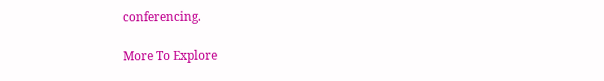conferencing.

More To Explore